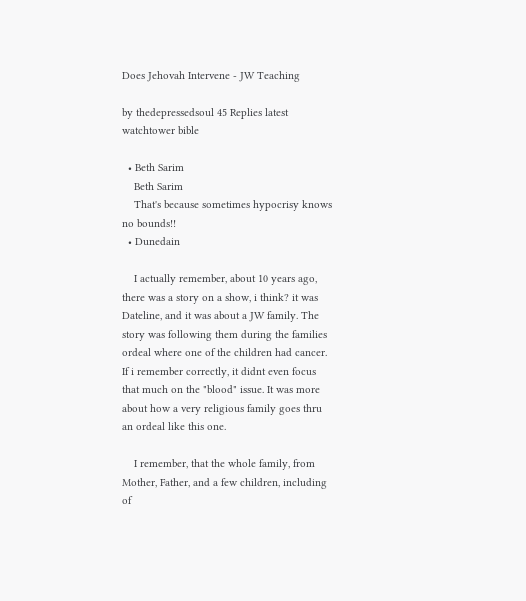Does Jehovah Intervene - JW Teaching

by thedepressedsoul 45 Replies latest watchtower bible

  • Beth Sarim
    Beth Sarim
    That's because sometimes hypocrisy knows no bounds!!
  • Dunedain

    I actually remember, about 10 years ago, there was a story on a show, i think? it was Dateline, and it was about a JW family. The story was following them during the families ordeal where one of the children had cancer. If i remember correctly, it didnt even focus that much on the "blood" issue. It was more about how a very religious family goes thru an ordeal like this one.

    I remember, that the whole family, from Mother, Father, and a few children, including of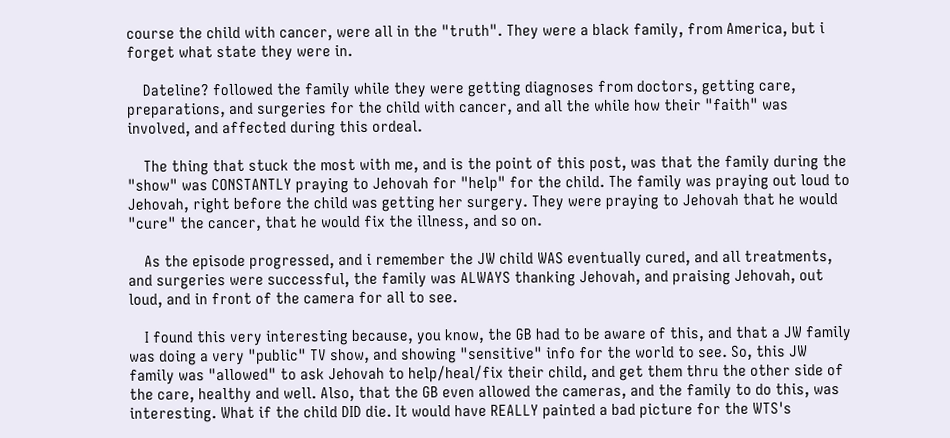course the child with cancer, were all in the "truth". They were a black family, from America, but i forget what state they were in.

    Dateline? followed the family while they were getting diagnoses from doctors, getting care, preparations, and surgeries for the child with cancer, and all the while how their "faith" was involved, and affected during this ordeal.

    The thing that stuck the most with me, and is the point of this post, was that the family during the "show" was CONSTANTLY praying to Jehovah for "help" for the child. The family was praying out loud to Jehovah, right before the child was getting her surgery. They were praying to Jehovah that he would "cure" the cancer, that he would fix the illness, and so on.

    As the episode progressed, and i remember the JW child WAS eventually cured, and all treatments, and surgeries were successful, the family was ALWAYS thanking Jehovah, and praising Jehovah, out loud, and in front of the camera for all to see.

    I found this very interesting because, you know, the GB had to be aware of this, and that a JW family was doing a very "public" TV show, and showing "sensitive" info for the world to see. So, this JW family was "allowed" to ask Jehovah to help/heal/fix their child, and get them thru the other side of the care, healthy and well. Also, that the GB even allowed the cameras, and the family to do this, was interesting. What if the child DID die. It would have REALLY painted a bad picture for the WTS's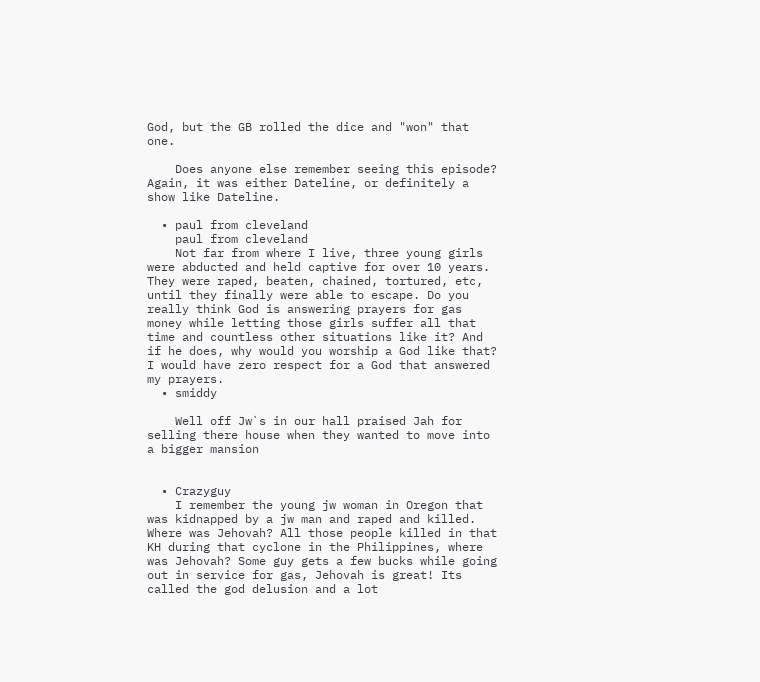God, but the GB rolled the dice and "won" that one.

    Does anyone else remember seeing this episode? Again, it was either Dateline, or definitely a show like Dateline.

  • paul from cleveland
    paul from cleveland
    Not far from where I live, three young girls were abducted and held captive for over 10 years. They were raped, beaten, chained, tortured, etc, until they finally were able to escape. Do you really think God is answering prayers for gas money while letting those girls suffer all that time and countless other situations like it? And if he does, why would you worship a God like that? I would have zero respect for a God that answered my prayers.
  • smiddy

    Well off Jw`s in our hall praised Jah for selling there house when they wanted to move into a bigger mansion


  • Crazyguy
    I remember the young jw woman in Oregon that was kidnapped by a jw man and raped and killed. Where was Jehovah? All those people killed in that KH during that cyclone in the Philippines, where was Jehovah? Some guy gets a few bucks while going out in service for gas, Jehovah is great! Its called the god delusion and a lot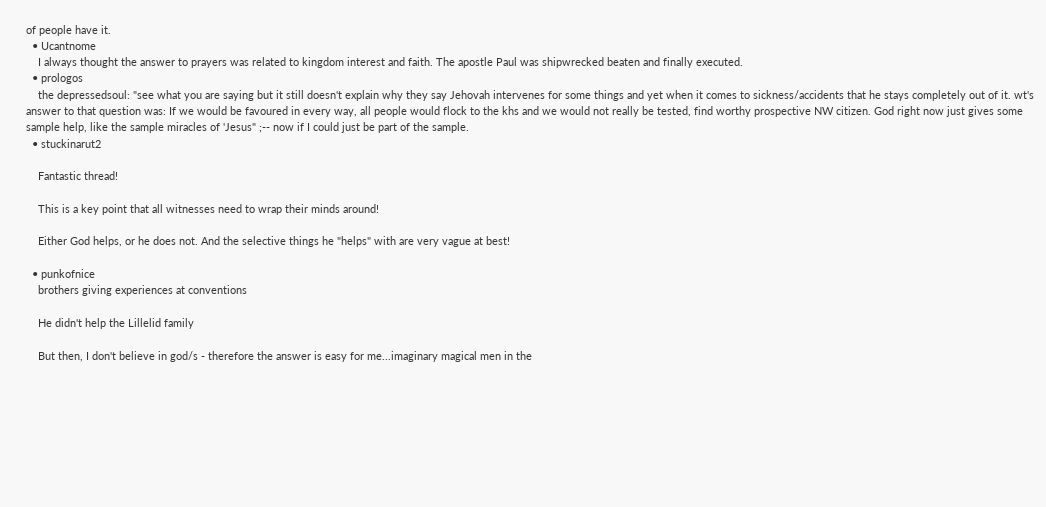of people have it.
  • Ucantnome
    I always thought the answer to prayers was related to kingdom interest and faith. The apostle Paul was shipwrecked beaten and finally executed.
  • prologos
    the depressedsoul: "see what you are saying but it still doesn't explain why they say Jehovah intervenes for some things and yet when it comes to sickness/accidents that he stays completely out of it. wt's answer to that question was: If we would be favoured in every way, all people would flock to the khs and we would not really be tested, find worthy prospective NW citizen. God right now just gives some sample help, like the sample miracles of 'Jesus" ;-- now if I could just be part of the sample.
  • stuckinarut2

    Fantastic thread!

    This is a key point that all witnesses need to wrap their minds around!

    Either God helps, or he does not. And the selective things he "helps" with are very vague at best!

  • punkofnice
    brothers giving experiences at conventions

    He didn't help the Lillelid family

    But then, I don't believe in god/s - therefore the answer is easy for me...imaginary magical men in the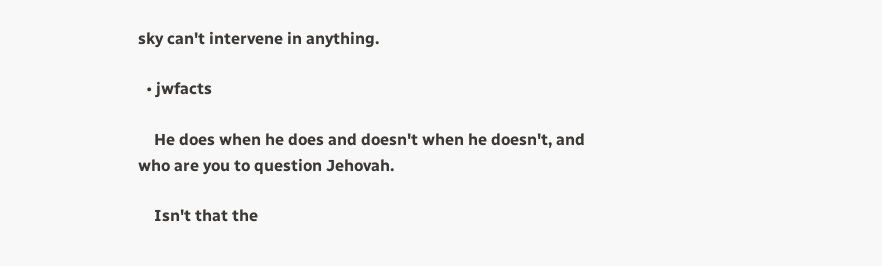sky can't intervene in anything.

  • jwfacts

    He does when he does and doesn't when he doesn't, and who are you to question Jehovah.

    Isn't that the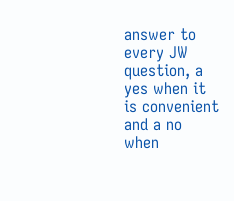answer to every JW question, a yes when it is convenient and a no when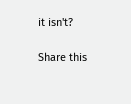it isn't?

Share this